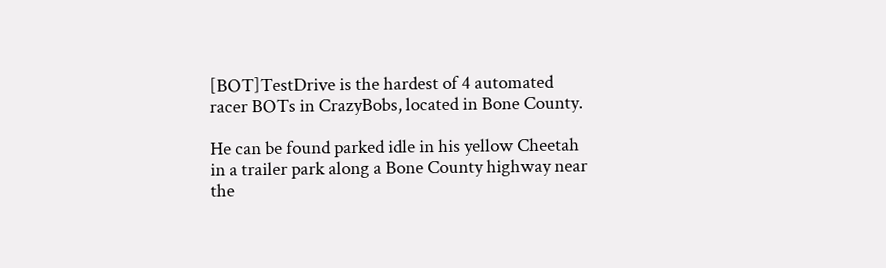[BOT]TestDrive is the hardest of 4 automated racer BOTs in CrazyBobs, located in Bone County.

He can be found parked idle in his yellow Cheetah in a trailer park along a Bone County highway near the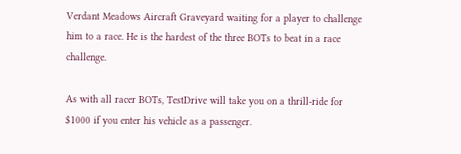Verdant Meadows Aircraft Graveyard waiting for a player to challenge him to a race. He is the hardest of the three BOTs to beat in a race challenge.

As with all racer BOTs, TestDrive will take you on a thrill-ride for $1000 if you enter his vehicle as a passenger.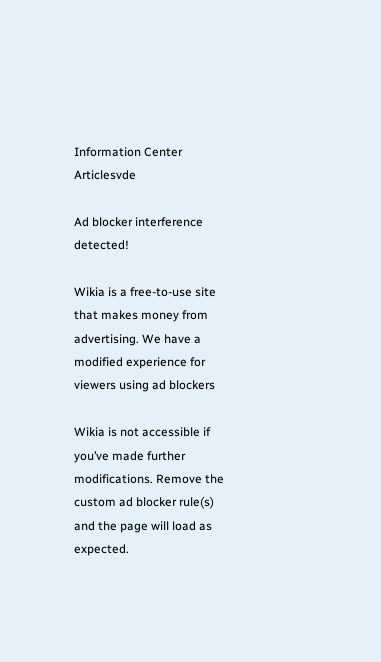Information Center Articlesvde

Ad blocker interference detected!

Wikia is a free-to-use site that makes money from advertising. We have a modified experience for viewers using ad blockers

Wikia is not accessible if you’ve made further modifications. Remove the custom ad blocker rule(s) and the page will load as expected.